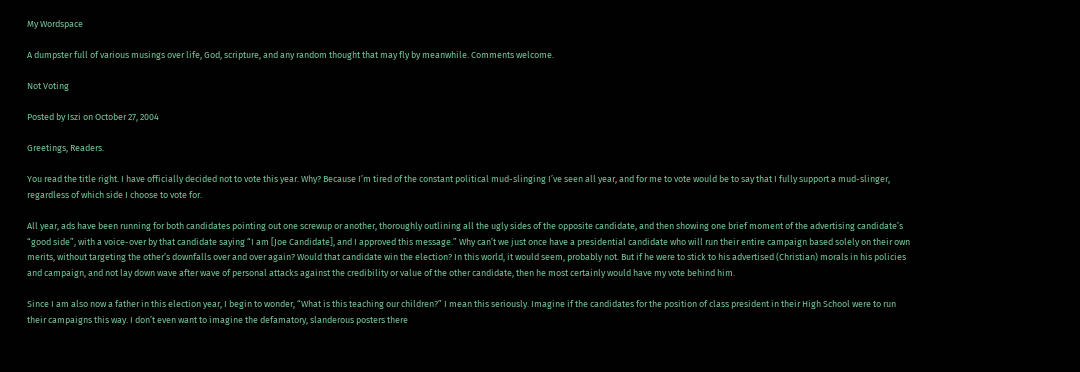My Wordspace

A dumpster full of various musings over life, God, scripture, and any random thought that may fly by meanwhile. Comments welcome.

Not Voting

Posted by Iszi on October 27, 2004

Greetings, Readers.

You read the title right. I have officially decided not to vote this year. Why? Because I’m tired of the constant political mud-slinging I’ve seen all year, and for me to vote would be to say that I fully support a mud-slinger, regardless of which side I choose to vote for.

All year, ads have been running for both candidates pointing out one screwup or another, thoroughly outlining all the ugly sides of the opposite candidate, and then showing one brief moment of the advertising candidate’s “good side”, with a voice-over by that candidate saying “I am [Joe Candidate], and I approved this message.” Why can’t we just once have a presidential candidate who will run their entire campaign based solely on their own merits, without targeting the other’s downfalls over and over again? Would that candidate win the election? In this world, it would seem, probably not. But if he were to stick to his advertised (Christian) morals in his policies and campaign, and not lay down wave after wave of personal attacks against the credibility or value of the other candidate, then he most certainly would have my vote behind him.

Since I am also now a father in this election year, I begin to wonder, “What is this teaching our children?” I mean this seriously. Imagine if the candidates for the position of class president in their High School were to run their campaigns this way. I don’t even want to imagine the defamatory, slanderous posters there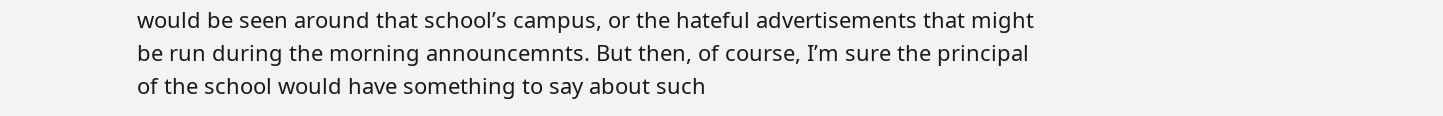would be seen around that school’s campus, or the hateful advertisements that might be run during the morning announcemnts. But then, of course, I’m sure the principal of the school would have something to say about such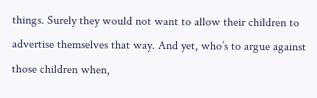things. Surely they would not want to allow their children to advertise themselves that way. And yet, who’s to argue against those children when,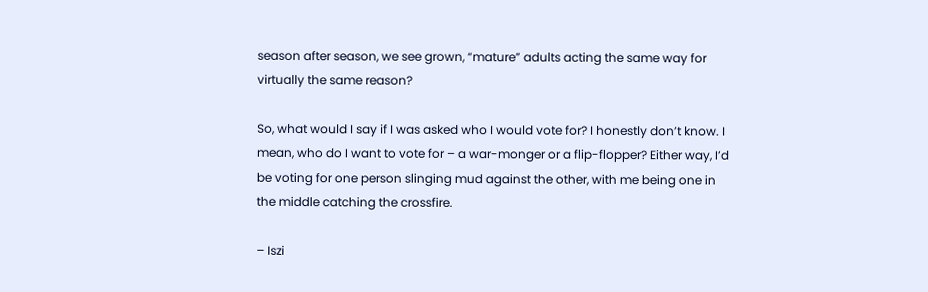season after season, we see grown, “mature” adults acting the same way for virtually the same reason?

So, what would I say if I was asked who I would vote for? I honestly don’t know. I mean, who do I want to vote for – a war-monger or a flip-flopper? Either way, I’d be voting for one person slinging mud against the other, with me being one in the middle catching the crossfire.

– Iszi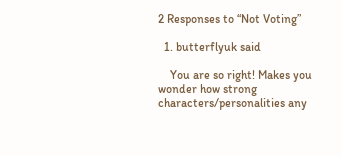2 Responses to “Not Voting”

  1. butterflyuk said

    You are so right! Makes you wonder how strong characters/personalities any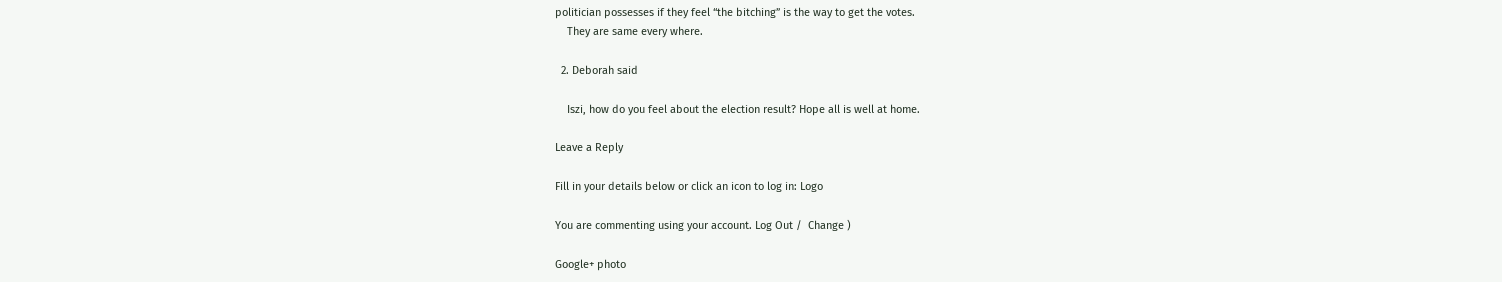politician possesses if they feel “the bitching” is the way to get the votes.
    They are same every where.

  2. Deborah said

    Iszi, how do you feel about the election result? Hope all is well at home.

Leave a Reply

Fill in your details below or click an icon to log in: Logo

You are commenting using your account. Log Out /  Change )

Google+ photo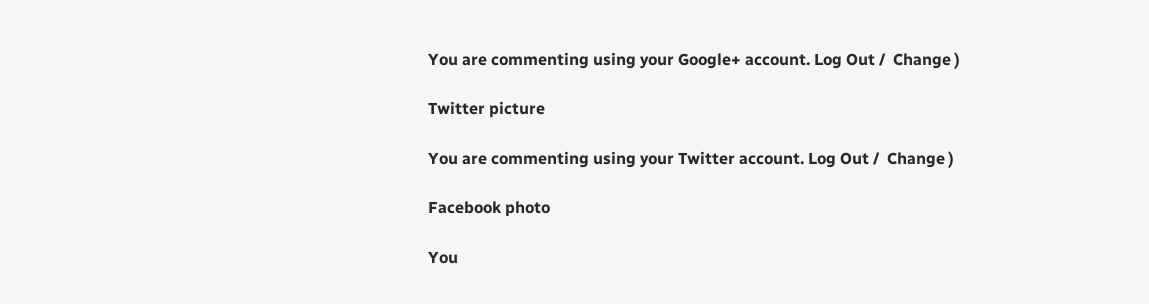You are commenting using your Google+ account. Log Out /  Change )

Twitter picture

You are commenting using your Twitter account. Log Out /  Change )

Facebook photo

You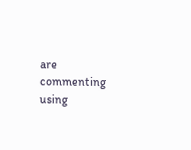are commenting using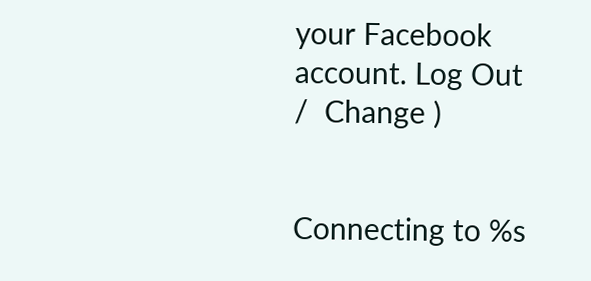your Facebook account. Log Out /  Change )


Connecting to %s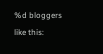%d bloggers like this: